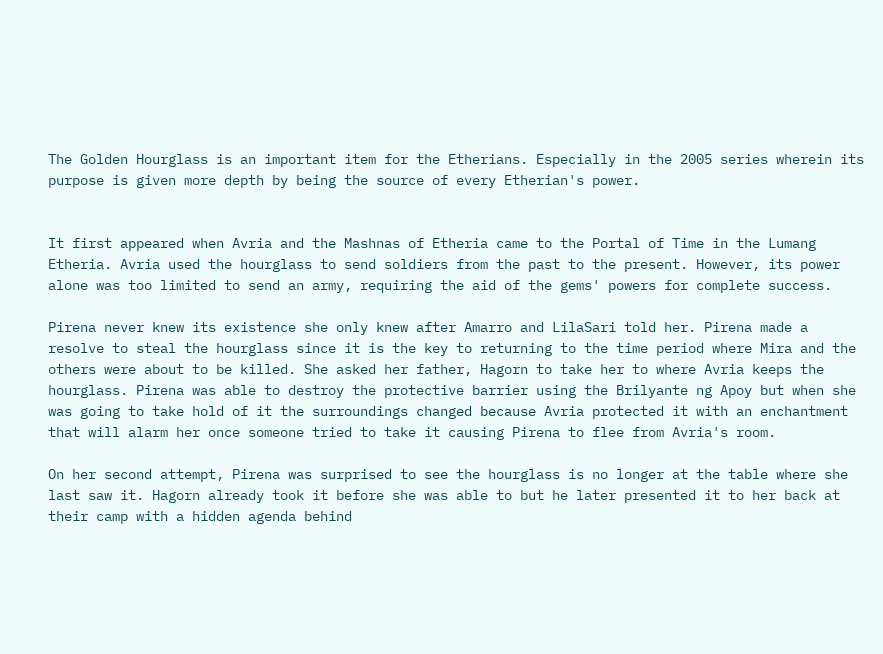The Golden Hourglass is an important item for the Etherians. Especially in the 2005 series wherein its purpose is given more depth by being the source of every Etherian's power.


It first appeared when Avria and the Mashnas of Etheria came to the Portal of Time in the Lumang Etheria. Avria used the hourglass to send soldiers from the past to the present. However, its power alone was too limited to send an army, requiring the aid of the gems' powers for complete success.

Pirena never knew its existence she only knew after Amarro and LilaSari told her. Pirena made a resolve to steal the hourglass since it is the key to returning to the time period where Mira and the others were about to be killed. She asked her father, Hagorn to take her to where Avria keeps the hourglass. Pirena was able to destroy the protective barrier using the Brilyante ng Apoy but when she was going to take hold of it the surroundings changed because Avria protected it with an enchantment that will alarm her once someone tried to take it causing Pirena to flee from Avria's room.

On her second attempt, Pirena was surprised to see the hourglass is no longer at the table where she last saw it. Hagorn already took it before she was able to but he later presented it to her back at their camp with a hidden agenda behind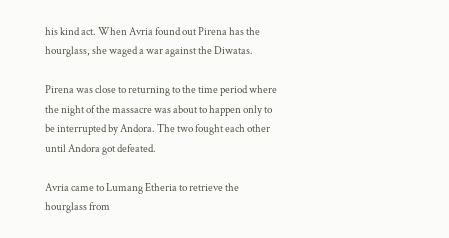his kind act. When Avria found out Pirena has the hourglass, she waged a war against the Diwatas.

Pirena was close to returning to the time period where the night of the massacre was about to happen only to be interrupted by Andora. The two fought each other until Andora got defeated.

Avria came to Lumang Etheria to retrieve the hourglass from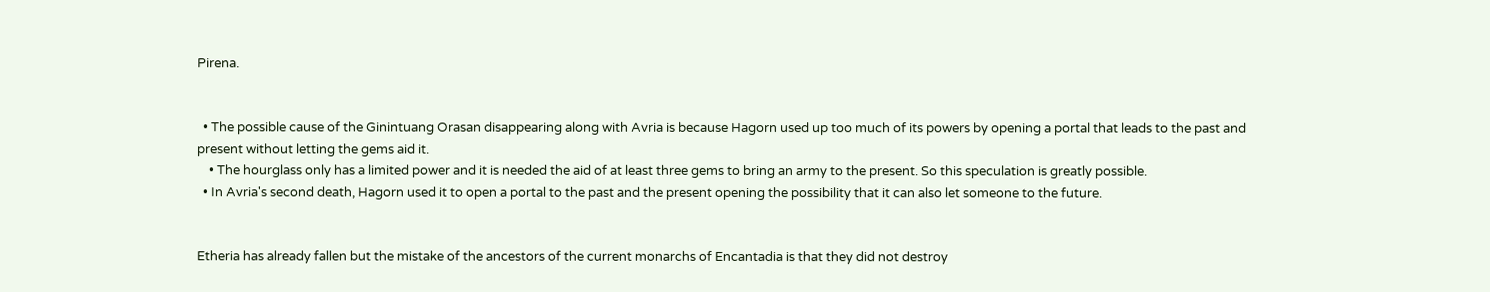Pirena.


  • The possible cause of the Ginintuang Orasan disappearing along with Avria is because Hagorn used up too much of its powers by opening a portal that leads to the past and present without letting the gems aid it.
    • The hourglass only has a limited power and it is needed the aid of at least three gems to bring an army to the present. So this speculation is greatly possible.
  • In Avria's second death, Hagorn used it to open a portal to the past and the present opening the possibility that it can also let someone to the future.


Etheria has already fallen but the mistake of the ancestors of the current monarchs of Encantadia is that they did not destroy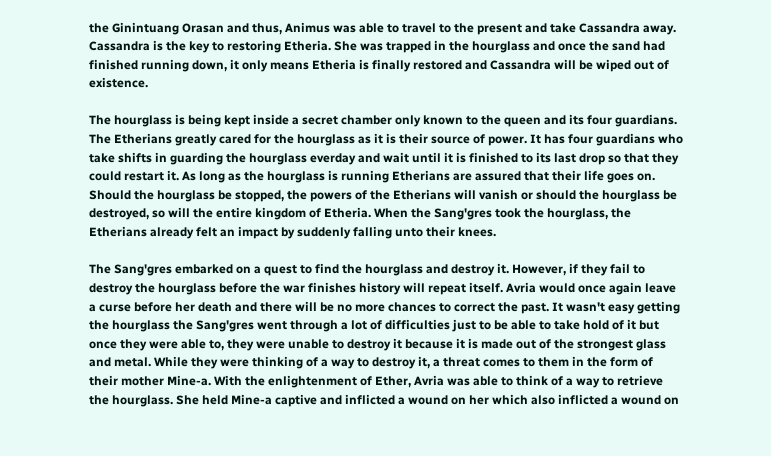the Ginintuang Orasan and thus, Animus was able to travel to the present and take Cassandra away. Cassandra is the key to restoring Etheria. She was trapped in the hourglass and once the sand had finished running down, it only means Etheria is finally restored and Cassandra will be wiped out of existence.

The hourglass is being kept inside a secret chamber only known to the queen and its four guardians. The Etherians greatly cared for the hourglass as it is their source of power. It has four guardians who take shifts in guarding the hourglass everday and wait until it is finished to its last drop so that they could restart it. As long as the hourglass is running Etherians are assured that their life goes on. Should the hourglass be stopped, the powers of the Etherians will vanish or should the hourglass be destroyed, so will the entire kingdom of Etheria. When the Sang'gres took the hourglass, the Etherians already felt an impact by suddenly falling unto their knees.

The Sang'gres embarked on a quest to find the hourglass and destroy it. However, if they fail to destroy the hourglass before the war finishes history will repeat itself. Avria would once again leave a curse before her death and there will be no more chances to correct the past. It wasn't easy getting the hourglass the Sang'gres went through a lot of difficulties just to be able to take hold of it but once they were able to, they were unable to destroy it because it is made out of the strongest glass and metal. While they were thinking of a way to destroy it, a threat comes to them in the form of their mother Mine-a. With the enlightenment of Ether, Avria was able to think of a way to retrieve the hourglass. She held Mine-a captive and inflicted a wound on her which also inflicted a wound on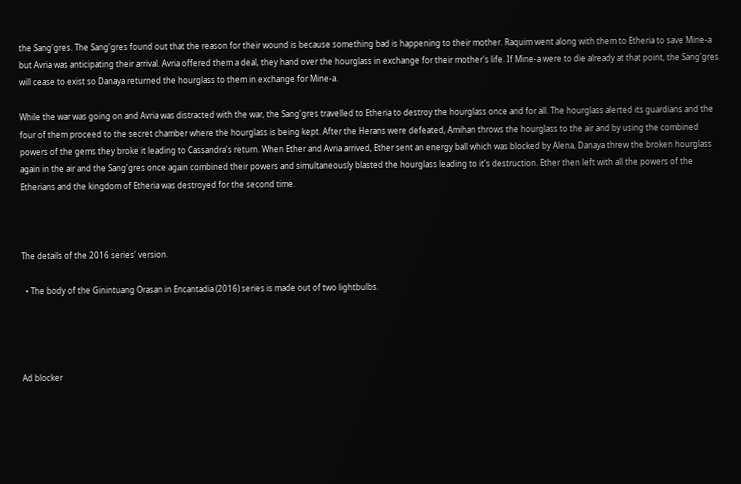the Sang'gres. The Sang'gres found out that the reason for their wound is because something bad is happening to their mother. Raquim went along with them to Etheria to save Mine-a but Avria was anticipating their arrival. Avria offered them a deal, they hand over the hourglass in exchange for their mother's life. If Mine-a were to die already at that point, the Sang'gres will cease to exist so Danaya returned the hourglass to them in exchange for Mine-a.

While the war was going on and Avria was distracted with the war, the Sang'gres travelled to Etheria to destroy the hourglass once and for all. The hourglass alerted its guardians and the four of them proceed to the secret chamber where the hourglass is being kept. After the Herans were defeated, Amihan throws the hourglass to the air and by using the combined powers of the gems they broke it leading to Cassandra's return. When Ether and Avria arrived, Ether sent an energy ball which was blocked by Alena, Danaya threw the broken hourglass again in the air and the Sang'gres once again combined their powers and simultaneously blasted the hourglass leading to it's destruction. Ether then left with all the powers of the Etherians and the kingdom of Etheria was destroyed for the second time.



The details of the 2016 series' version.

  • The body of the Ginintuang Orasan in Encantadia (2016) series is made out of two lightbulbs.




Ad blocker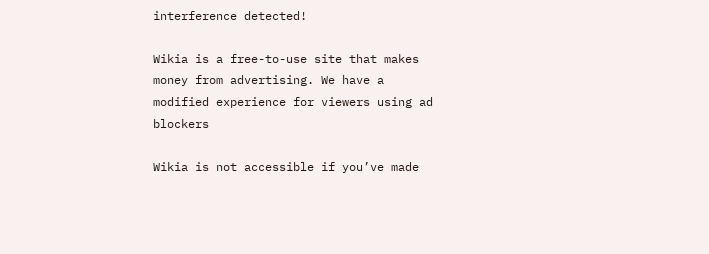interference detected!

Wikia is a free-to-use site that makes money from advertising. We have a modified experience for viewers using ad blockers

Wikia is not accessible if you’ve made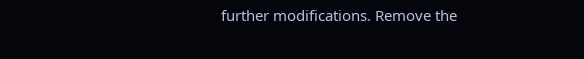further modifications. Remove the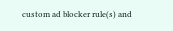custom ad blocker rule(s) and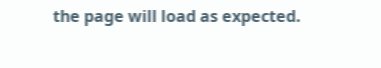the page will load as expected.